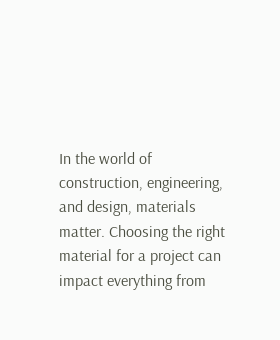In the world of construction, engineering, and design, materials matter. Choosing the right material for a project can impact everything from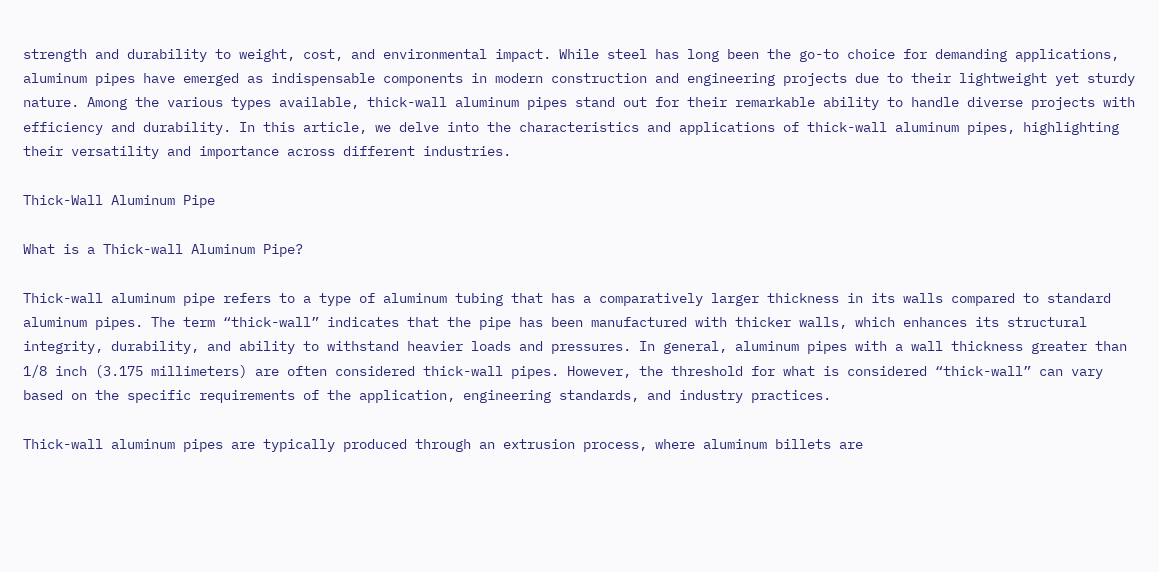strength and durability to weight, cost, and environmental impact. While steel has long been the go-to choice for demanding applications,  aluminum pipes have emerged as indispensable components in modern construction and engineering projects due to their lightweight yet sturdy nature. Among the various types available, thick-wall aluminum pipes stand out for their remarkable ability to handle diverse projects with efficiency and durability. In this article, we delve into the characteristics and applications of thick-wall aluminum pipes, highlighting their versatility and importance across different industries.

Thick-Wall Aluminum Pipe

What is a Thick-wall Aluminum Pipe?

Thick-wall aluminum pipe refers to a type of aluminum tubing that has a comparatively larger thickness in its walls compared to standard aluminum pipes. The term “thick-wall” indicates that the pipe has been manufactured with thicker walls, which enhances its structural integrity, durability, and ability to withstand heavier loads and pressures. In general, aluminum pipes with a wall thickness greater than 1/8 inch (3.175 millimeters) are often considered thick-wall pipes. However, the threshold for what is considered “thick-wall” can vary based on the specific requirements of the application, engineering standards, and industry practices.

Thick-wall aluminum pipes are typically produced through an extrusion process, where aluminum billets are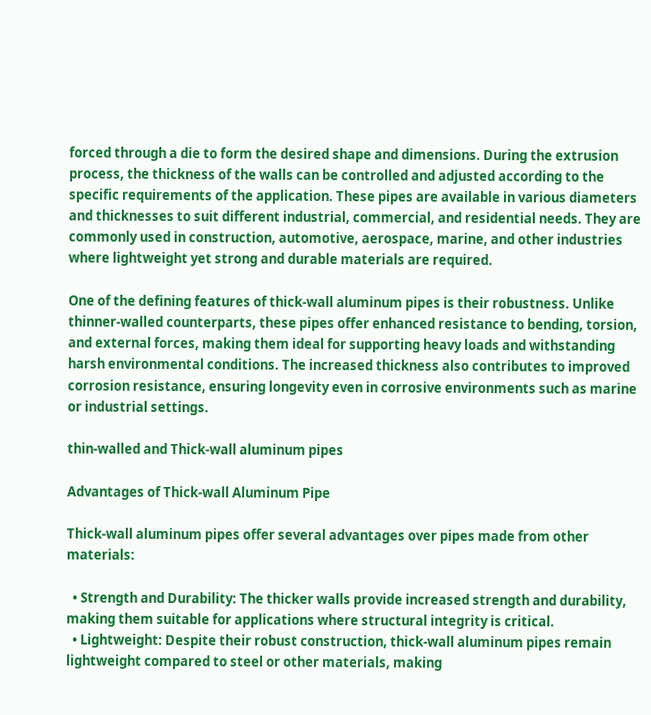forced through a die to form the desired shape and dimensions. During the extrusion process, the thickness of the walls can be controlled and adjusted according to the specific requirements of the application. These pipes are available in various diameters and thicknesses to suit different industrial, commercial, and residential needs. They are commonly used in construction, automotive, aerospace, marine, and other industries where lightweight yet strong and durable materials are required.

One of the defining features of thick-wall aluminum pipes is their robustness. Unlike thinner-walled counterparts, these pipes offer enhanced resistance to bending, torsion, and external forces, making them ideal for supporting heavy loads and withstanding harsh environmental conditions. The increased thickness also contributes to improved corrosion resistance, ensuring longevity even in corrosive environments such as marine or industrial settings.

thin-walled and Thick-wall aluminum pipes

Advantages of Thick-wall Aluminum Pipe

Thick-wall aluminum pipes offer several advantages over pipes made from other materials:

  • Strength and Durability: The thicker walls provide increased strength and durability, making them suitable for applications where structural integrity is critical.
  • Lightweight: Despite their robust construction, thick-wall aluminum pipes remain lightweight compared to steel or other materials, making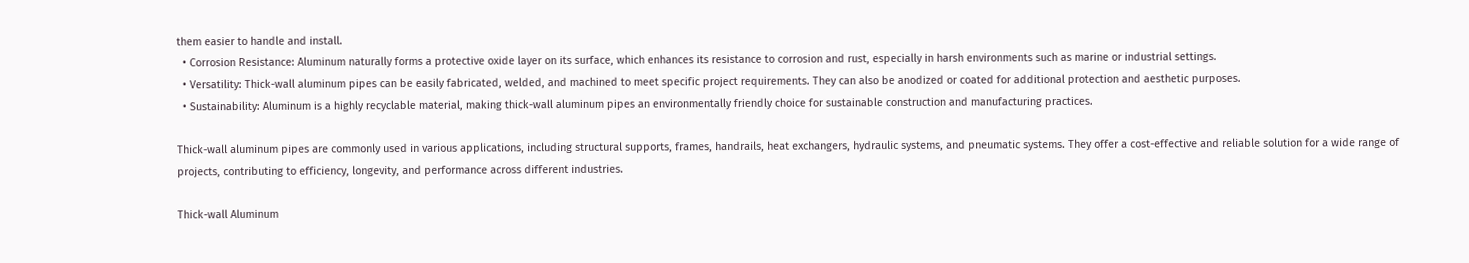them easier to handle and install.
  • Corrosion Resistance: Aluminum naturally forms a protective oxide layer on its surface, which enhances its resistance to corrosion and rust, especially in harsh environments such as marine or industrial settings.
  • Versatility: Thick-wall aluminum pipes can be easily fabricated, welded, and machined to meet specific project requirements. They can also be anodized or coated for additional protection and aesthetic purposes.
  • Sustainability: Aluminum is a highly recyclable material, making thick-wall aluminum pipes an environmentally friendly choice for sustainable construction and manufacturing practices.

Thick-wall aluminum pipes are commonly used in various applications, including structural supports, frames, handrails, heat exchangers, hydraulic systems, and pneumatic systems. They offer a cost-effective and reliable solution for a wide range of projects, contributing to efficiency, longevity, and performance across different industries.

Thick-wall Aluminum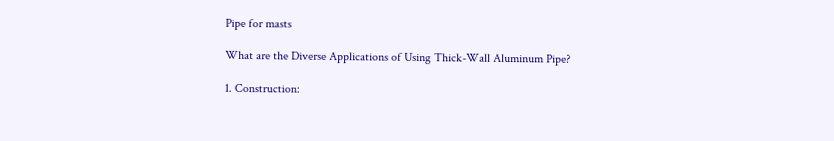Pipe for masts

What are the Diverse Applications of Using Thick-Wall Aluminum Pipe?

1. Construction: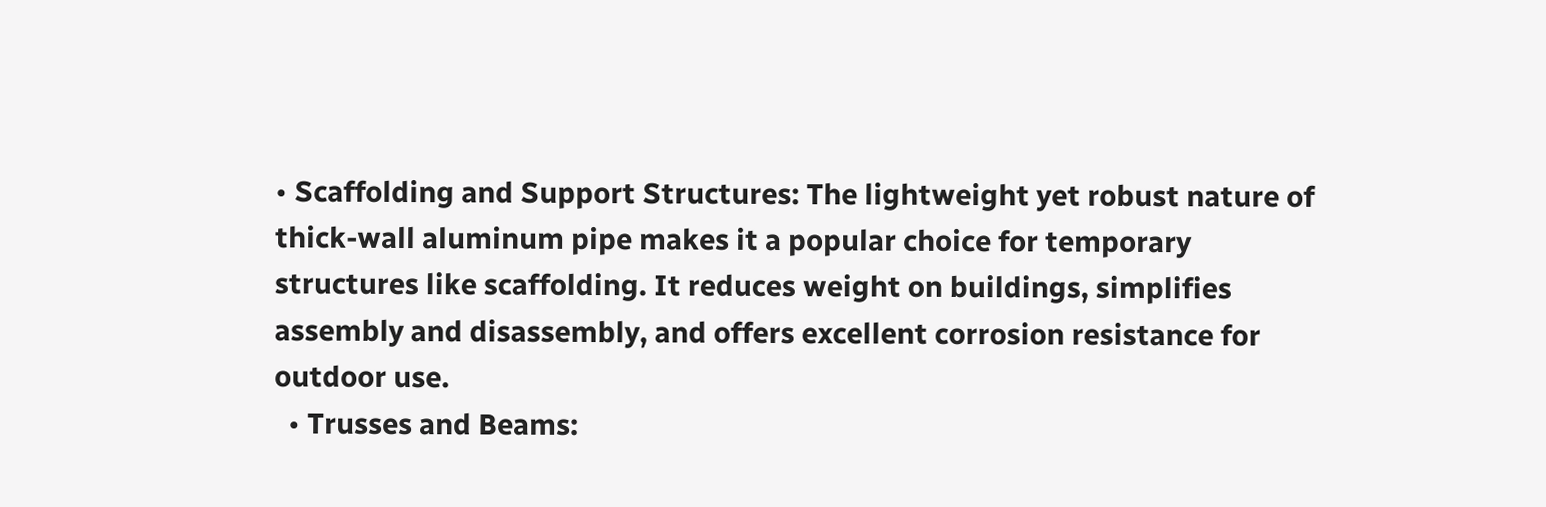• Scaffolding and Support Structures: The lightweight yet robust nature of thick-wall aluminum pipe makes it a popular choice for temporary structures like scaffolding. It reduces weight on buildings, simplifies assembly and disassembly, and offers excellent corrosion resistance for outdoor use.
  • Trusses and Beams: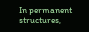In permanent structures,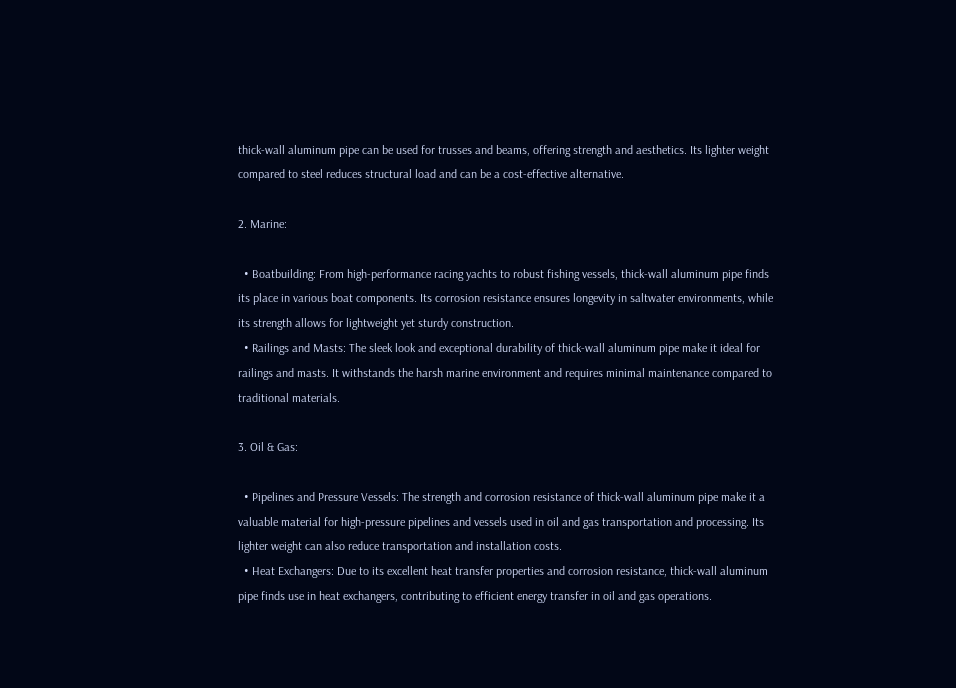thick-wall aluminum pipe can be used for trusses and beams, offering strength and aesthetics. Its lighter weight compared to steel reduces structural load and can be a cost-effective alternative.

2. Marine:

  • Boatbuilding: From high-performance racing yachts to robust fishing vessels, thick-wall aluminum pipe finds its place in various boat components. Its corrosion resistance ensures longevity in saltwater environments, while its strength allows for lightweight yet sturdy construction.
  • Railings and Masts: The sleek look and exceptional durability of thick-wall aluminum pipe make it ideal for railings and masts. It withstands the harsh marine environment and requires minimal maintenance compared to traditional materials.

3. Oil & Gas:

  • Pipelines and Pressure Vessels: The strength and corrosion resistance of thick-wall aluminum pipe make it a valuable material for high-pressure pipelines and vessels used in oil and gas transportation and processing. Its lighter weight can also reduce transportation and installation costs.
  • Heat Exchangers: Due to its excellent heat transfer properties and corrosion resistance, thick-wall aluminum pipe finds use in heat exchangers, contributing to efficient energy transfer in oil and gas operations.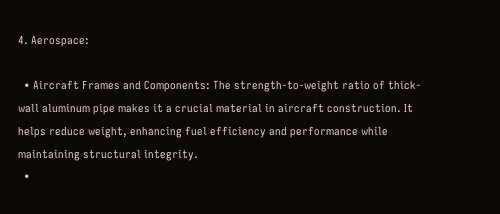4. Aerospace:

  • Aircraft Frames and Components: The strength-to-weight ratio of thick-wall aluminum pipe makes it a crucial material in aircraft construction. It helps reduce weight, enhancing fuel efficiency and performance while maintaining structural integrity.
  •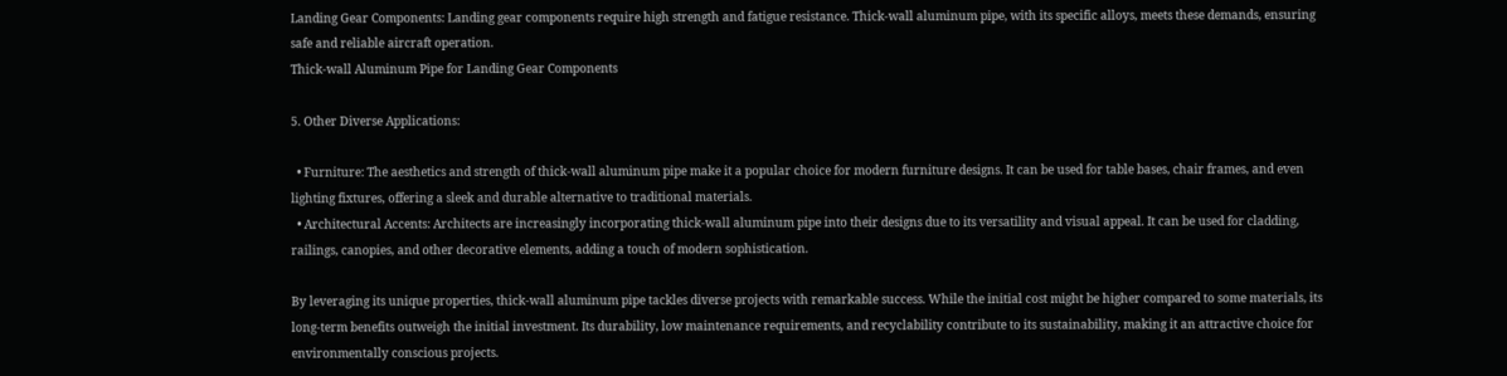Landing Gear Components: Landing gear components require high strength and fatigue resistance. Thick-wall aluminum pipe, with its specific alloys, meets these demands, ensuring safe and reliable aircraft operation.
Thick-wall Aluminum Pipe for Landing Gear Components

5. Other Diverse Applications:

  • Furniture: The aesthetics and strength of thick-wall aluminum pipe make it a popular choice for modern furniture designs. It can be used for table bases, chair frames, and even lighting fixtures, offering a sleek and durable alternative to traditional materials.
  • Architectural Accents: Architects are increasingly incorporating thick-wall aluminum pipe into their designs due to its versatility and visual appeal. It can be used for cladding, railings, canopies, and other decorative elements, adding a touch of modern sophistication.

By leveraging its unique properties, thick-wall aluminum pipe tackles diverse projects with remarkable success. While the initial cost might be higher compared to some materials, its long-term benefits outweigh the initial investment. Its durability, low maintenance requirements, and recyclability contribute to its sustainability, making it an attractive choice for environmentally conscious projects.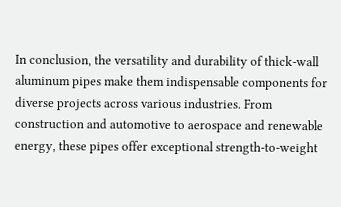In conclusion, the versatility and durability of thick-wall aluminum pipes make them indispensable components for diverse projects across various industries. From construction and automotive to aerospace and renewable energy, these pipes offer exceptional strength-to-weight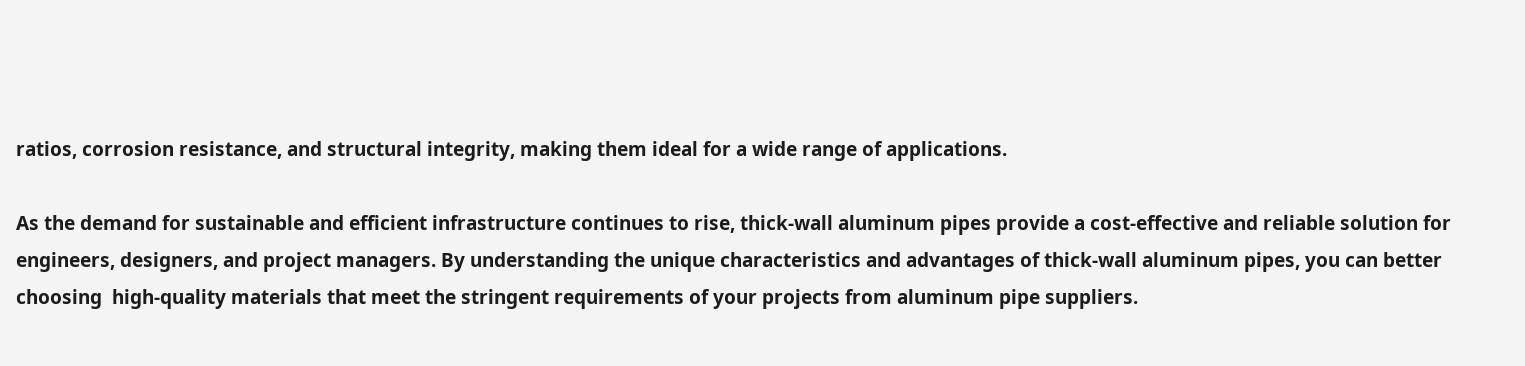ratios, corrosion resistance, and structural integrity, making them ideal for a wide range of applications.

As the demand for sustainable and efficient infrastructure continues to rise, thick-wall aluminum pipes provide a cost-effective and reliable solution for engineers, designers, and project managers. By understanding the unique characteristics and advantages of thick-wall aluminum pipes, you can better choosing  high-quality materials that meet the stringent requirements of your projects from aluminum pipe suppliers.